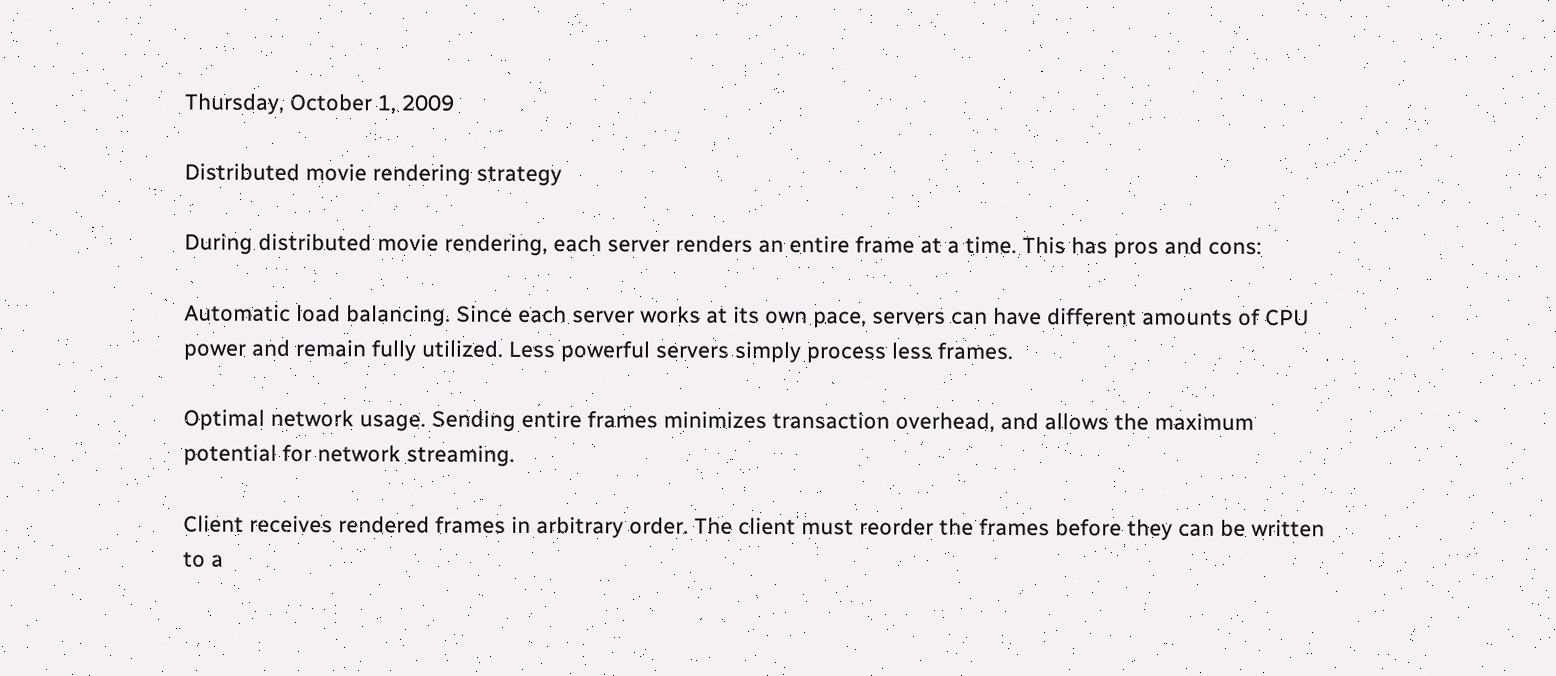Thursday, October 1, 2009

Distributed movie rendering strategy

During distributed movie rendering, each server renders an entire frame at a time. This has pros and cons:

Automatic load balancing. Since each server works at its own pace, servers can have different amounts of CPU power and remain fully utilized. Less powerful servers simply process less frames.

Optimal network usage. Sending entire frames minimizes transaction overhead, and allows the maximum potential for network streaming.

Client receives rendered frames in arbitrary order. The client must reorder the frames before they can be written to a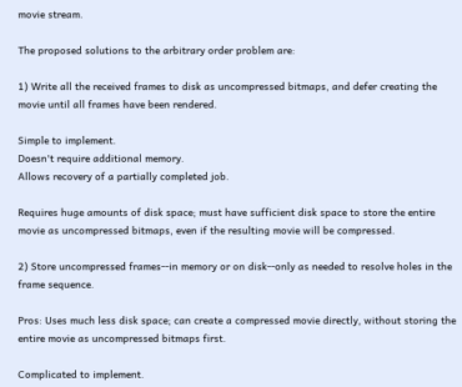movie stream.

The proposed solutions to the arbitrary order problem are:

1) Write all the received frames to disk as uncompressed bitmaps, and defer creating the movie until all frames have been rendered.

Simple to implement.
Doesn't require additional memory.
Allows recovery of a partially completed job.

Requires huge amounts of disk space; must have sufficient disk space to store the entire movie as uncompressed bitmaps, even if the resulting movie will be compressed.

2) Store uncompressed frames--in memory or on disk--only as needed to resolve holes in the frame sequence.

Pros: Uses much less disk space; can create a compressed movie directly, without storing the entire movie as uncompressed bitmaps first.

Complicated to implement.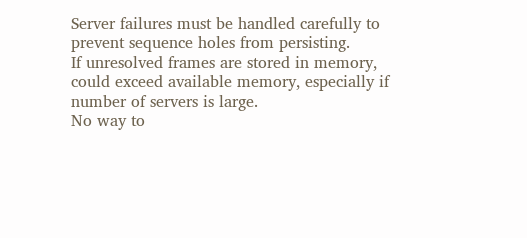Server failures must be handled carefully to prevent sequence holes from persisting.
If unresolved frames are stored in memory, could exceed available memory, especially if number of servers is large.
No way to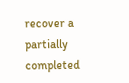recover a partially completed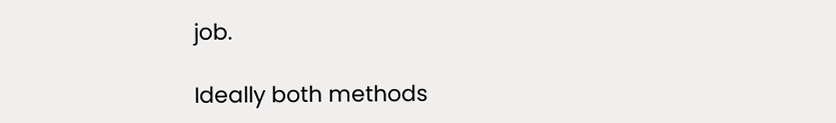job.

Ideally both methods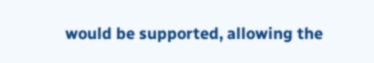would be supported, allowing the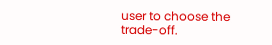user to choose the trade-off.